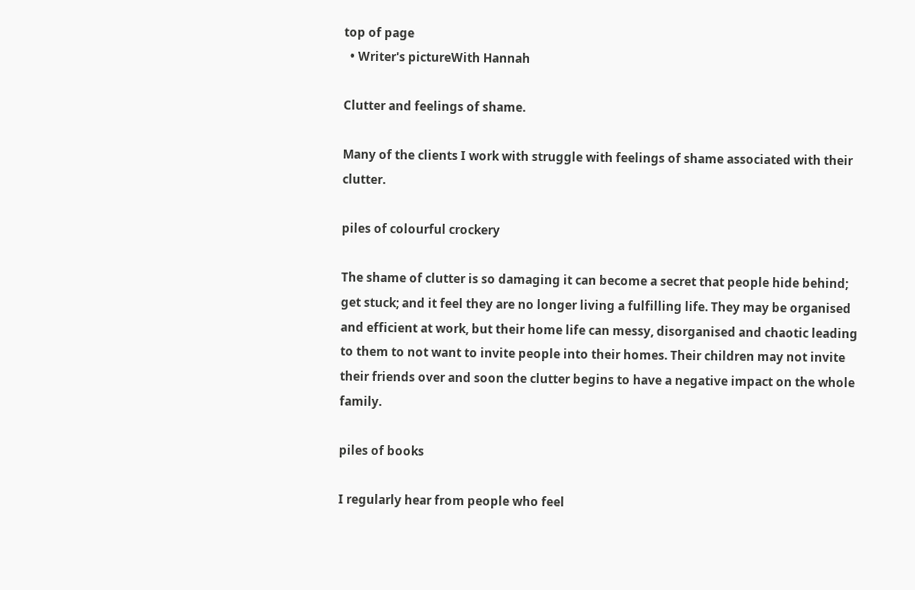top of page
  • Writer's pictureWith Hannah

Clutter and feelings of shame.

Many of the clients I work with struggle with feelings of shame associated with their clutter.

piles of colourful crockery

The shame of clutter is so damaging it can become a secret that people hide behind; get stuck; and it feel they are no longer living a fulfilling life. They may be organised and efficient at work, but their home life can messy, disorganised and chaotic leading to them to not want to invite people into their homes. Their children may not invite their friends over and soon the clutter begins to have a negative impact on the whole family.

piles of books

I regularly hear from people who feel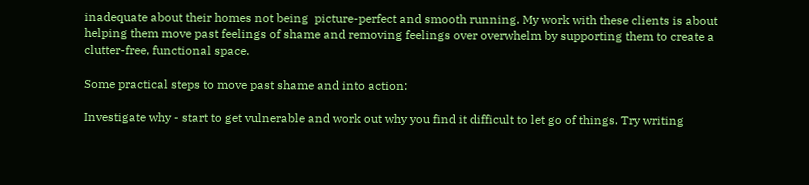inadequate about their homes not being  picture-perfect and smooth running. My work with these clients is about helping them move past feelings of shame and removing feelings over overwhelm by supporting them to create a clutter-free, functional space.

Some practical steps to move past shame and into action:

Investigate why - start to get vulnerable and work out why you find it difficult to let go of things. Try writing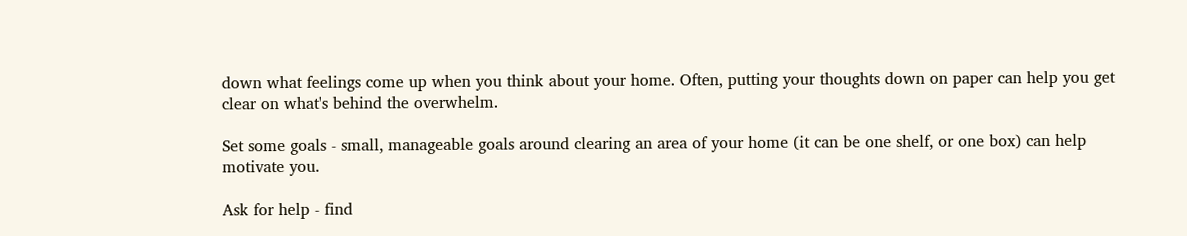down what feelings come up when you think about your home. Often, putting your thoughts down on paper can help you get clear on what's behind the overwhelm.

Set some goals - small, manageable goals around clearing an area of your home (it can be one shelf, or one box) can help motivate you.

Ask for help - find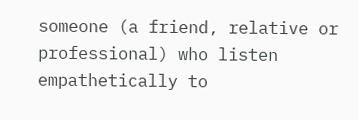someone (a friend, relative or professional) who listen empathetically to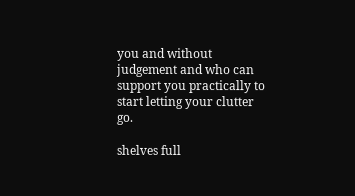you and without judgement and who can support you practically to start letting your clutter go.

shelves full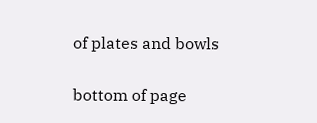of plates and bowls


bottom of page